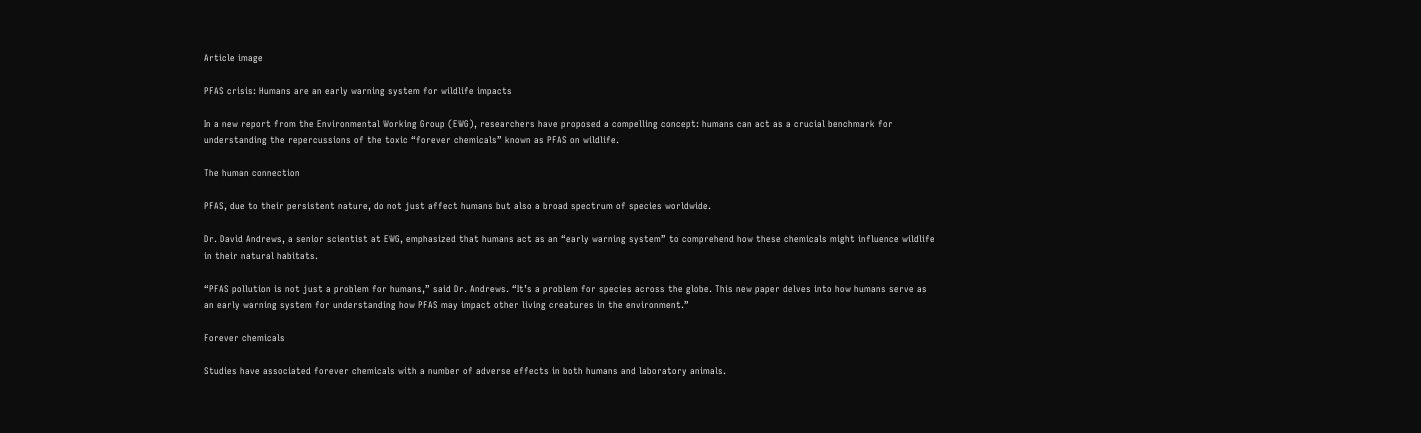Article image

PFAS crisis: Humans are an early warning system for wildlife impacts

In a new report from the Environmental Working Group (EWG), researchers have proposed a compelling concept: humans can act as a crucial benchmark for understanding the repercussions of the toxic “forever chemicals” known as PFAS on wildlife.

The human connection

PFAS, due to their persistent nature, do not just affect humans but also a broad spectrum of species worldwide.

Dr. David Andrews, a senior scientist at EWG, emphasized that humans act as an “early warning system” to comprehend how these chemicals might influence wildlife in their natural habitats.

“PFAS pollution is not just a problem for humans,” said Dr. Andrews. “It’s a problem for species across the globe. This new paper delves into how humans serve as an early warning system for understanding how PFAS may impact other living creatures in the environment.”

Forever chemicals

Studies have associated forever chemicals with a number of adverse effects in both humans and laboratory animals.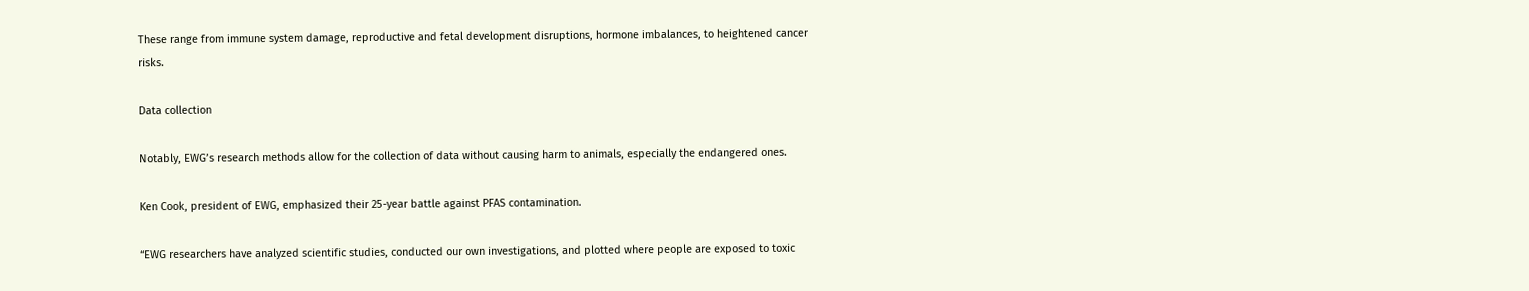These range from immune system damage, reproductive and fetal development disruptions, hormone imbalances, to heightened cancer risks.

Data collection

Notably, EWG’s research methods allow for the collection of data without causing harm to animals, especially the endangered ones.

Ken Cook, president of EWG, emphasized their 25-year battle against PFAS contamination.

“EWG researchers have analyzed scientific studies, conducted our own investigations, and plotted where people are exposed to toxic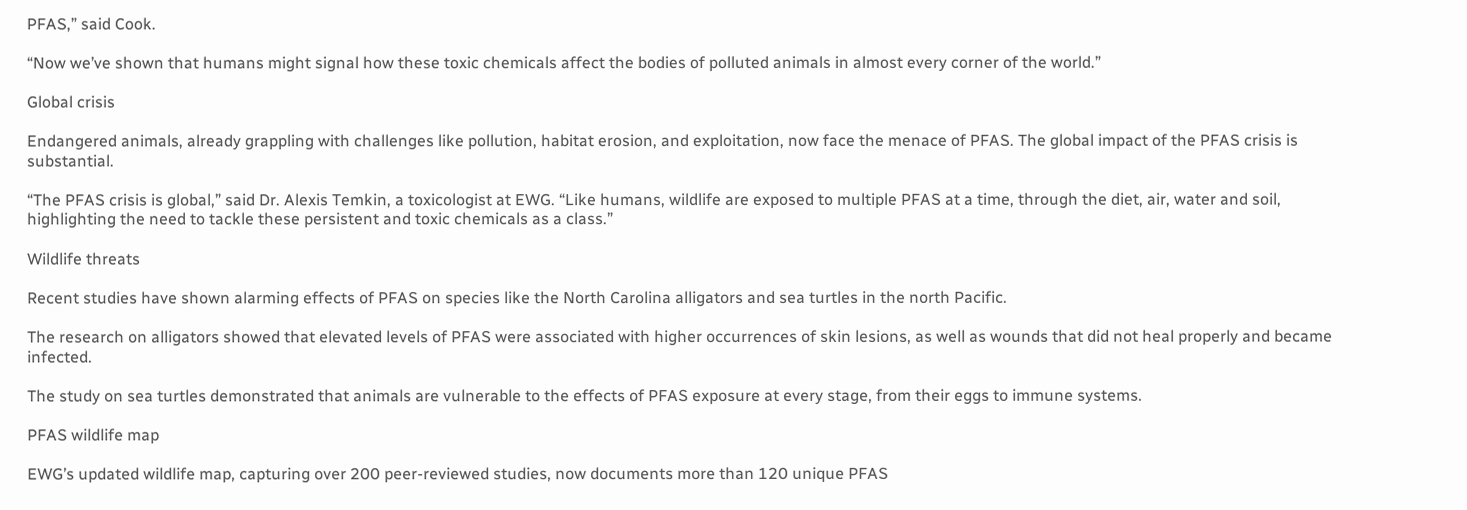PFAS,” said Cook.

“Now we’ve shown that humans might signal how these toxic chemicals affect the bodies of polluted animals in almost every corner of the world.”

Global crisis

Endangered animals, already grappling with challenges like pollution, habitat erosion, and exploitation, now face the menace of PFAS. The global impact of the PFAS crisis is substantial.

“The PFAS crisis is global,” said Dr. Alexis Temkin, a toxicologist at EWG. “Like humans, wildlife are exposed to multiple PFAS at a time, through the diet, air, water and soil, highlighting the need to tackle these persistent and toxic chemicals as a class.”

Wildlife threats

Recent studies have shown alarming effects of PFAS on species like the North Carolina alligators and sea turtles in the north Pacific.

The research on alligators showed that elevated levels of PFAS were associated with higher occurrences of skin lesions, as well as wounds that did not heal properly and became infected.

The study on sea turtles demonstrated that animals are vulnerable to the effects of PFAS exposure at every stage, from their eggs to immune systems.

PFAS wildlife map

EWG’s updated wildlife map, capturing over 200 peer-reviewed studies, now documents more than 120 unique PFAS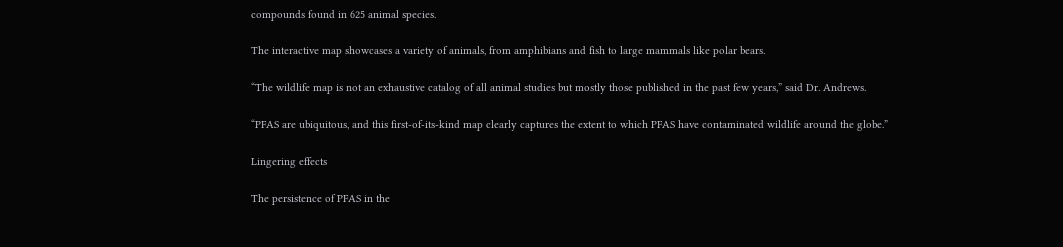compounds found in 625 animal species.

The interactive map showcases a variety of animals, from amphibians and fish to large mammals like polar bears.

“The wildlife map is not an exhaustive catalog of all animal studies but mostly those published in the past few years,” said Dr. Andrews.

“PFAS are ubiquitous, and this first-of-its-kind map clearly captures the extent to which PFAS have contaminated wildlife around the globe.”

Lingering effects

The persistence of PFAS in the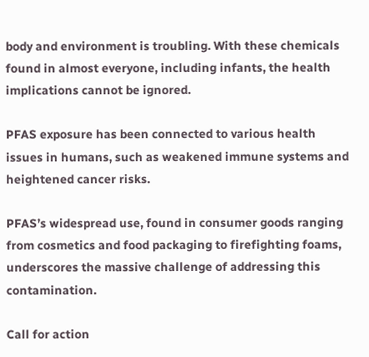body and environment is troubling. With these chemicals found in almost everyone, including infants, the health implications cannot be ignored.

PFAS exposure has been connected to various health issues in humans, such as weakened immune systems and heightened cancer risks.

PFAS’s widespread use, found in consumer goods ranging from cosmetics and food packaging to firefighting foams, underscores the massive challenge of addressing this contamination.

Call for action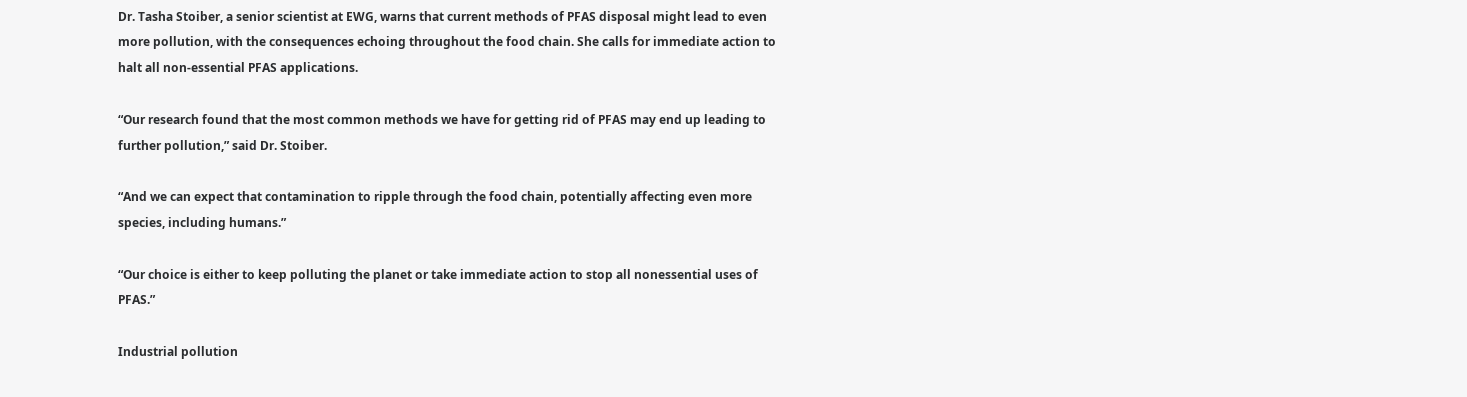Dr. Tasha Stoiber, a senior scientist at EWG, warns that current methods of PFAS disposal might lead to even more pollution, with the consequences echoing throughout the food chain. She calls for immediate action to halt all non-essential PFAS applications.

“Our research found that the most common methods we have for getting rid of PFAS may end up leading to further pollution,” said Dr. Stoiber.

“And we can expect that contamination to ripple through the food chain, potentially affecting even more species, including humans.”

“Our choice is either to keep polluting the planet or take immediate action to stop all nonessential uses of PFAS.”

Industrial pollution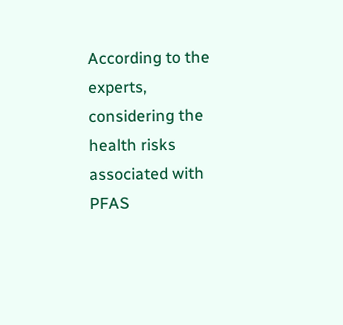According to the experts, considering the health risks associated with PFAS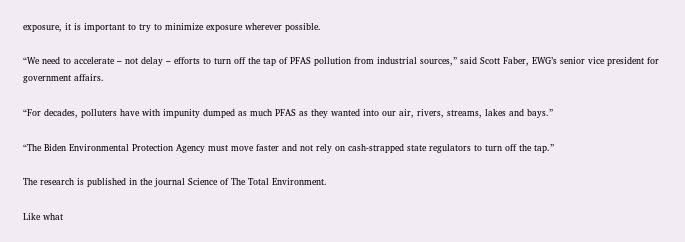exposure, it is important to try to minimize exposure wherever possible.

“We need to accelerate – not delay – efforts to turn off the tap of PFAS pollution from industrial sources,” said Scott Faber, EWG’s senior vice president for government affairs.

“For decades, polluters have with impunity dumped as much PFAS as they wanted into our air, rivers, streams, lakes and bays.”

“The Biden Environmental Protection Agency must move faster and not rely on cash-strapped state regulators to turn off the tap.”

The research is published in the journal Science of The Total Environment.

Like what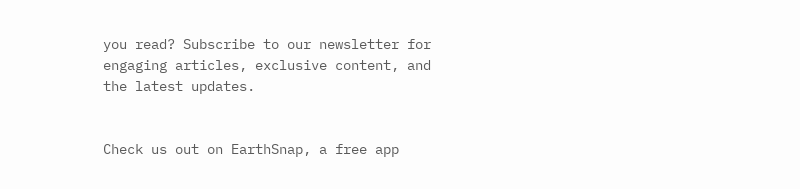you read? Subscribe to our newsletter for engaging articles, exclusive content, and the latest updates.


Check us out on EarthSnap, a free app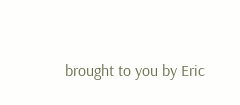brought to you by Eric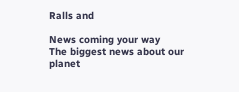Ralls and

News coming your way
The biggest news about our planet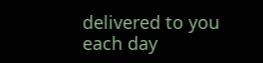delivered to you each day